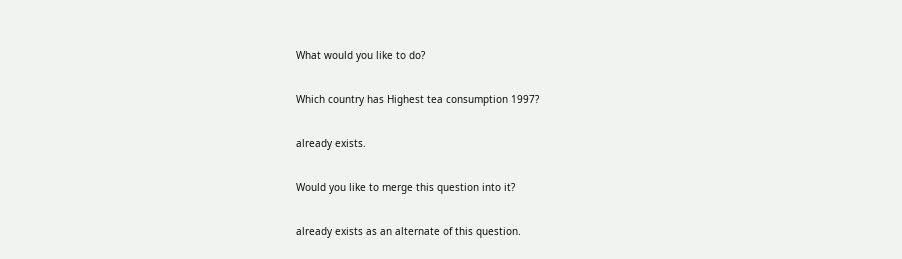What would you like to do?

Which country has Highest tea consumption 1997?

already exists.

Would you like to merge this question into it?

already exists as an alternate of this question.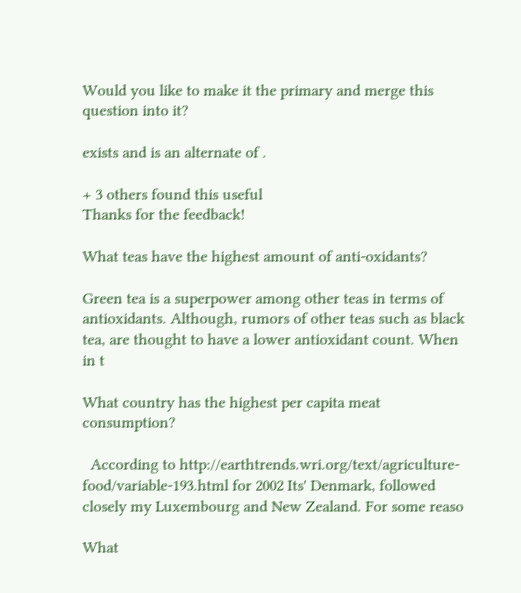Would you like to make it the primary and merge this question into it?

exists and is an alternate of .

+ 3 others found this useful
Thanks for the feedback!

What teas have the highest amount of anti-oxidants?

Green tea is a superpower among other teas in terms of antioxidants. Although, rumors of other teas such as black tea, are thought to have a lower antioxidant count. When in t

What country has the highest per capita meat consumption?

  According to http://earthtrends.wri.org/text/agriculture-food/variable-193.html for 2002 Its' Denmark, followed closely my Luxembourg and New Zealand. For some reaso

What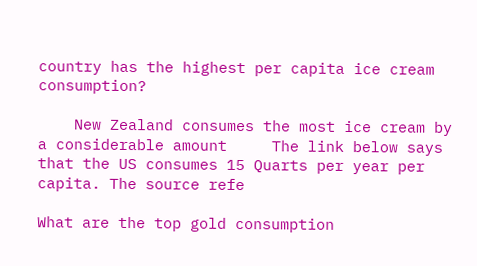country has the highest per capita ice cream consumption?

    New Zealand consumes the most ice cream by a considerable amount     The link below says that the US consumes 15 Quarts per year per capita. The source refe

What are the top gold consumption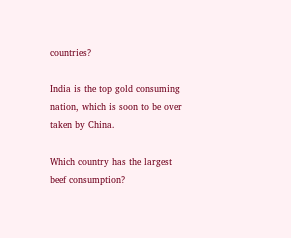countries?

India is the top gold consuming nation, which is soon to be over taken by China.

Which country has the largest beef consumption?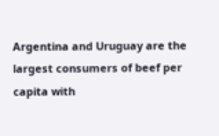Argentina and Uruguay are the largest consumers of beef per capita with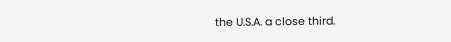the U.S.A. a close third.